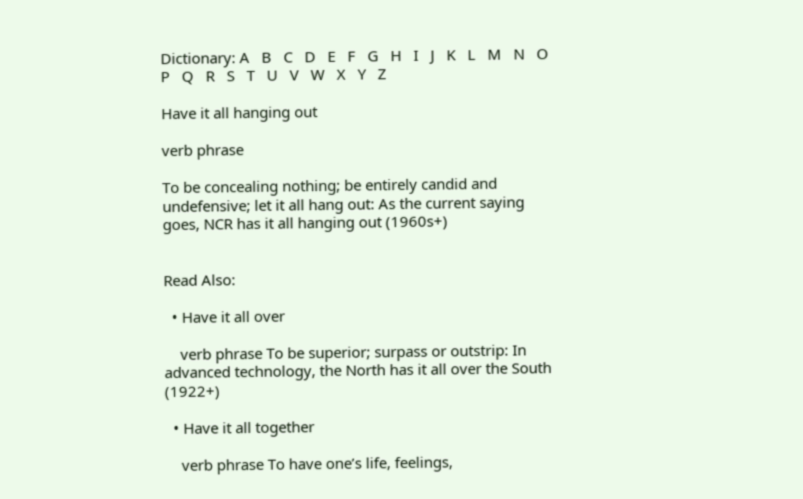Dictionary: A   B   C   D   E   F   G   H   I   J   K   L   M   N   O   P   Q   R   S   T   U   V   W   X   Y   Z

Have it all hanging out

verb phrase

To be concealing nothing; be entirely candid and undefensive; let it all hang out: As the current saying goes, NCR has it all hanging out (1960s+)


Read Also:

  • Have it all over

    verb phrase To be superior; surpass or outstrip: In advanced technology, the North has it all over the South (1922+)

  • Have it all together

    verb phrase To have one’s life, feelings,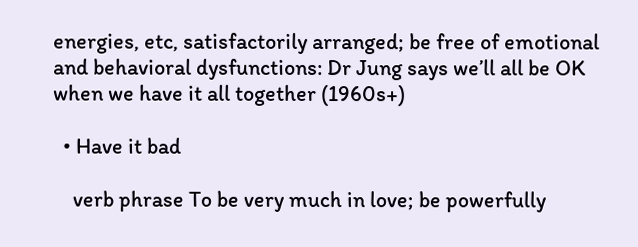energies, etc, satisfactorily arranged; be free of emotional and behavioral dysfunctions: Dr Jung says we’ll all be OK when we have it all together (1960s+)

  • Have it bad

    verb phrase To be very much in love; be powerfully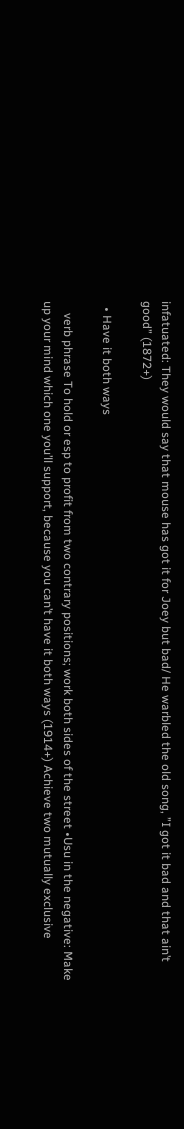infatuated: They would say that mouse has got it for Joey but bad/ He warbled the old song, ”I got it bad and that ain’t good” (1872+)

  • Have it both ways

    verb phrase To hold or esp to profit from two contrary positions; work both sides of the street •Usu in the negative: Make up your mind which one you’ll support, because you can’t have it both ways (1914+) Achieve two mutually exclusive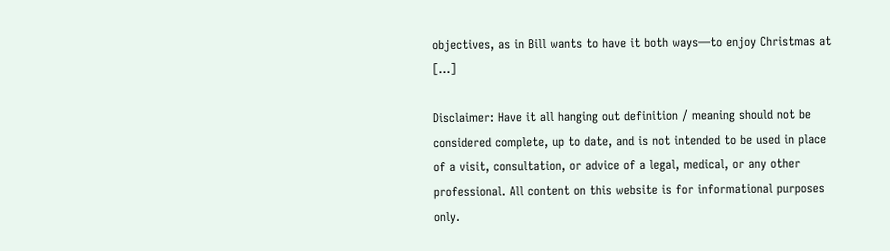objectives, as in Bill wants to have it both ways—to enjoy Christmas at […]

Disclaimer: Have it all hanging out definition / meaning should not be considered complete, up to date, and is not intended to be used in place of a visit, consultation, or advice of a legal, medical, or any other professional. All content on this website is for informational purposes only.